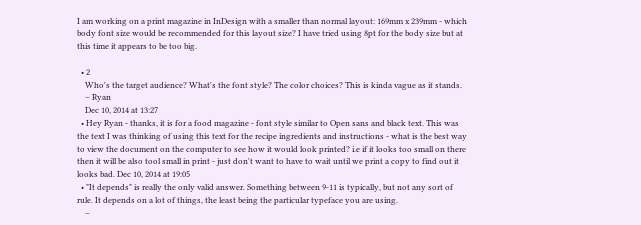I am working on a print magazine in InDesign with a smaller than normal layout: 169mm x 239mm - which body font size would be recommended for this layout size? I have tried using 8pt for the body size but at this time it appears to be too big.

  • 2
    Who's the target audience? What's the font style? The color choices? This is kinda vague as it stands.
    – Ryan
    Dec 10, 2014 at 13:27
  • Hey Ryan - thanks, it is for a food magazine - font style similar to Open sans and black text. This was the text I was thinking of using this text for the recipe ingredients and instructions - what is the best way to view the document on the computer to see how it would look printed? i.e if it looks too small on there then it will be also tool small in print - just don't want to have to wait until we print a copy to find out it looks bad. Dec 10, 2014 at 19:05
  • "It depends" is really the only valid answer. Something between 9-11 is typically, but not any sort of rule. It depends on a lot of things, the least being the particular typeface you are using.
    –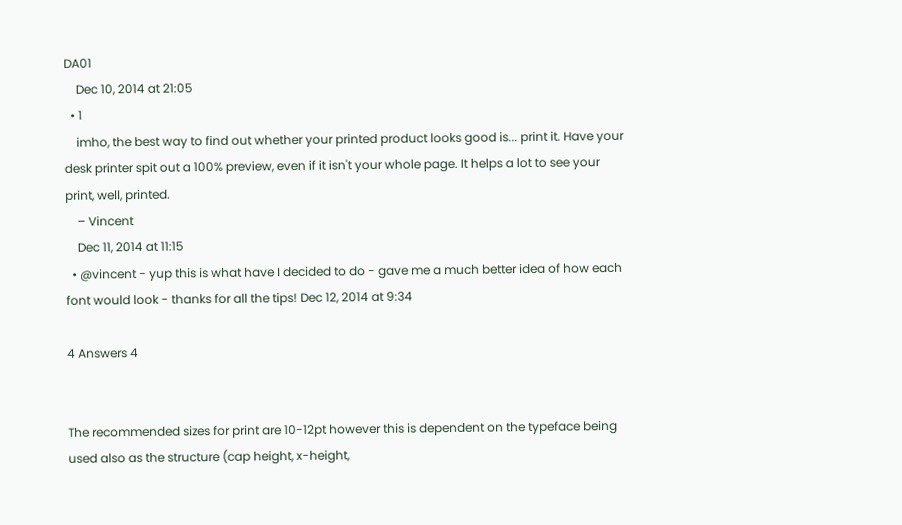DA01
    Dec 10, 2014 at 21:05
  • 1
    imho, the best way to find out whether your printed product looks good is... print it. Have your desk printer spit out a 100% preview, even if it isn't your whole page. It helps a lot to see your print, well, printed.
    – Vincent
    Dec 11, 2014 at 11:15
  • @vincent - yup this is what have I decided to do - gave me a much better idea of how each font would look - thanks for all the tips! Dec 12, 2014 at 9:34

4 Answers 4


The recommended sizes for print are 10-12pt however this is dependent on the typeface being used also as the structure (cap height, x-height,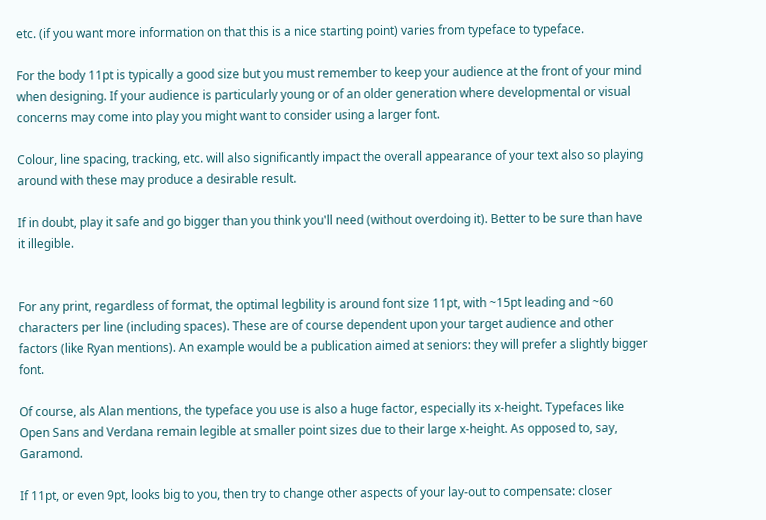etc. (if you want more information on that this is a nice starting point) varies from typeface to typeface.

For the body 11pt is typically a good size but you must remember to keep your audience at the front of your mind when designing. If your audience is particularly young or of an older generation where developmental or visual concerns may come into play you might want to consider using a larger font.

Colour, line spacing, tracking, etc. will also significantly impact the overall appearance of your text also so playing around with these may produce a desirable result.

If in doubt, play it safe and go bigger than you think you'll need (without overdoing it). Better to be sure than have it illegible.


For any print, regardless of format, the optimal legbility is around font size 11pt, with ~15pt leading and ~60 characters per line (including spaces). These are of course dependent upon your target audience and other factors (like Ryan mentions). An example would be a publication aimed at seniors: they will prefer a slightly bigger font.

Of course, als Alan mentions, the typeface you use is also a huge factor, especially its x-height. Typefaces like Open Sans and Verdana remain legible at smaller point sizes due to their large x-height. As opposed to, say, Garamond.

If 11pt, or even 9pt, looks big to you, then try to change other aspects of your lay-out to compensate: closer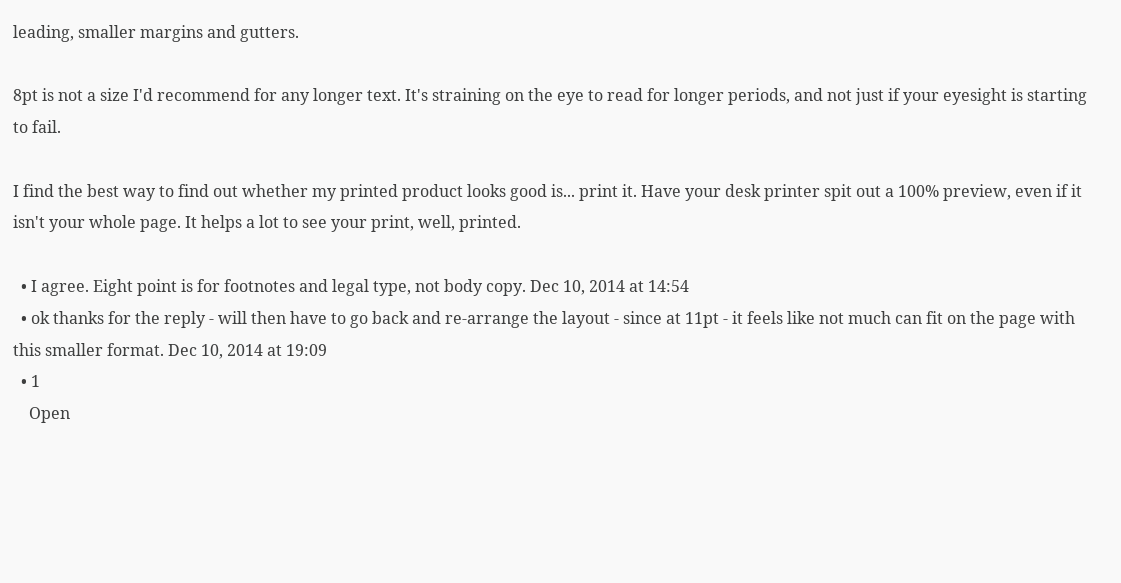leading, smaller margins and gutters.

8pt is not a size I'd recommend for any longer text. It's straining on the eye to read for longer periods, and not just if your eyesight is starting to fail.

I find the best way to find out whether my printed product looks good is... print it. Have your desk printer spit out a 100% preview, even if it isn't your whole page. It helps a lot to see your print, well, printed.

  • I agree. Eight point is for footnotes and legal type, not body copy. Dec 10, 2014 at 14:54
  • ok thanks for the reply - will then have to go back and re-arrange the layout - since at 11pt - it feels like not much can fit on the page with this smaller format. Dec 10, 2014 at 19:09
  • 1
    Open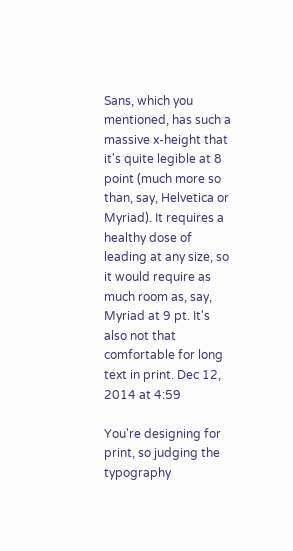Sans, which you mentioned, has such a massive x-height that it's quite legible at 8 point (much more so than, say, Helvetica or Myriad). It requires a healthy dose of leading at any size, so it would require as much room as, say, Myriad at 9 pt. It's also not that comfortable for long text in print. Dec 12, 2014 at 4:59

You're designing for print, so judging the typography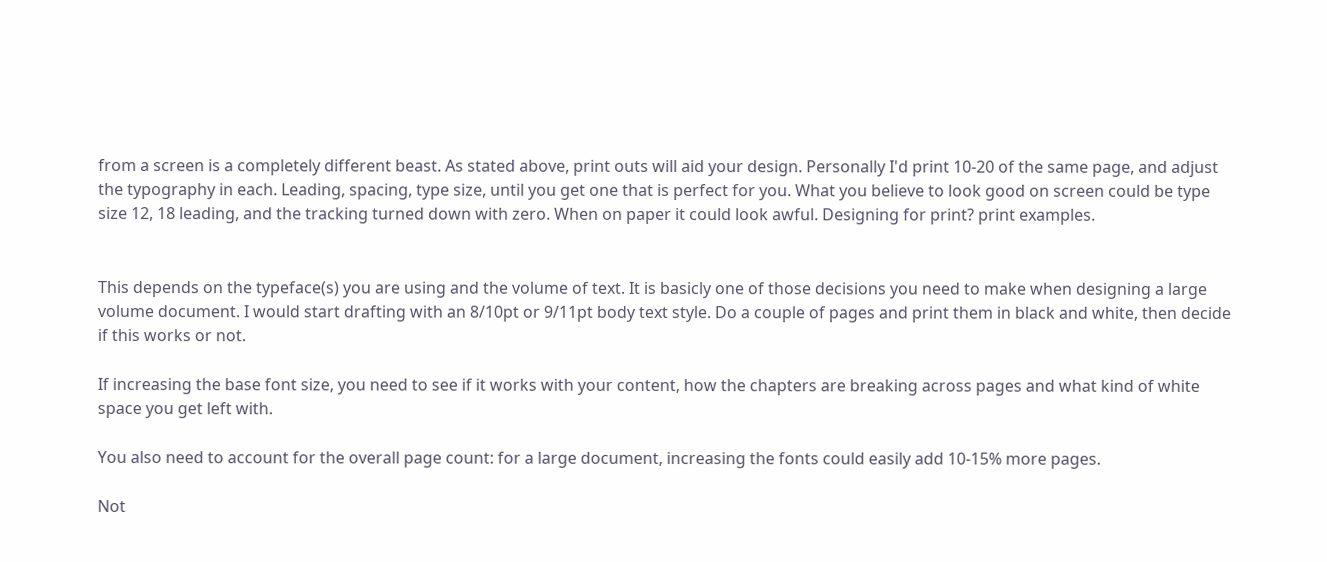from a screen is a completely different beast. As stated above, print outs will aid your design. Personally I'd print 10-20 of the same page, and adjust the typography in each. Leading, spacing, type size, until you get one that is perfect for you. What you believe to look good on screen could be type size 12, 18 leading, and the tracking turned down with zero. When on paper it could look awful. Designing for print? print examples.


This depends on the typeface(s) you are using and the volume of text. It is basicly one of those decisions you need to make when designing a large volume document. I would start drafting with an 8/10pt or 9/11pt body text style. Do a couple of pages and print them in black and white, then decide if this works or not.

If increasing the base font size, you need to see if it works with your content, how the chapters are breaking across pages and what kind of white space you get left with.

You also need to account for the overall page count: for a large document, increasing the fonts could easily add 10-15% more pages.

Not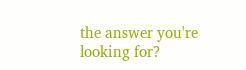the answer you're looking for?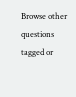Browse other questions tagged or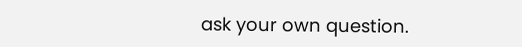ask your own question.